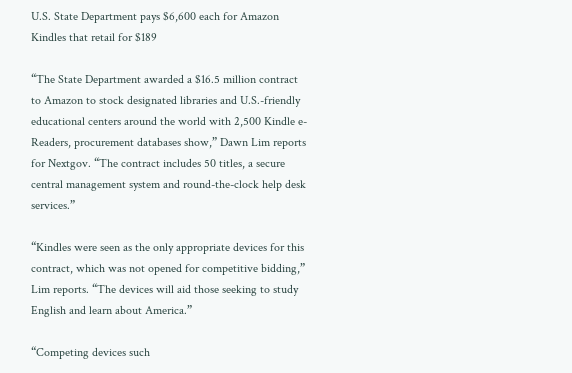U.S. State Department pays $6,600 each for Amazon Kindles that retail for $189

“The State Department awarded a $16.5 million contract to Amazon to stock designated libraries and U.S.-friendly educational centers around the world with 2,500 Kindle e-Readers, procurement databases show,” Dawn Lim reports for Nextgov. “The contract includes 50 titles, a secure central management system and round-the-clock help desk services.”

“Kindles were seen as the only appropriate devices for this contract, which was not opened for competitive bidding,” Lim reports. “The devices will aid those seeking to study English and learn about America.”

“Competing devices such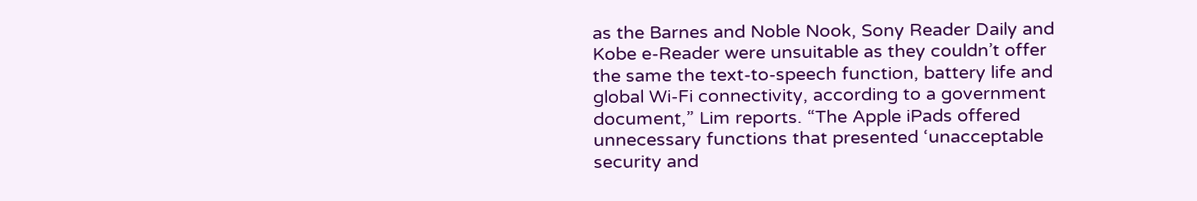as the Barnes and Noble Nook, Sony Reader Daily and Kobe e-Reader were unsuitable as they couldn’t offer the same the text-to-speech function, battery life and global Wi-Fi connectivity, according to a government document,” Lim reports. “The Apple iPads offered unnecessary functions that presented ‘unacceptable security and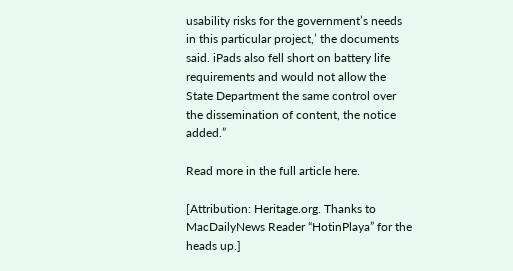usability risks for the government’s needs in this particular project,’ the documents said. iPads also fell short on battery life requirements and would not allow the State Department the same control over the dissemination of content, the notice added.”

Read more in the full article here.

[Attribution: Heritage.org. Thanks to MacDailyNews Reader “HotinPlaya” for the heads up.]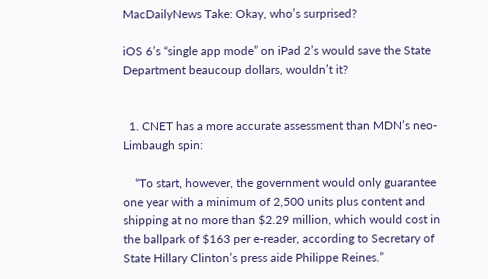MacDailyNews Take: Okay, who’s surprised?

iOS 6’s “single app mode” on iPad 2’s would save the State Department beaucoup dollars, wouldn’t it?


  1. CNET has a more accurate assessment than MDN’s neo-Limbaugh spin:

    “To start, however, the government would only guarantee one year with a minimum of 2,500 units plus content and shipping at no more than $2.29 million, which would cost in the ballpark of $163 per e-reader, according to Secretary of State Hillary Clinton’s press aide Philippe Reines.”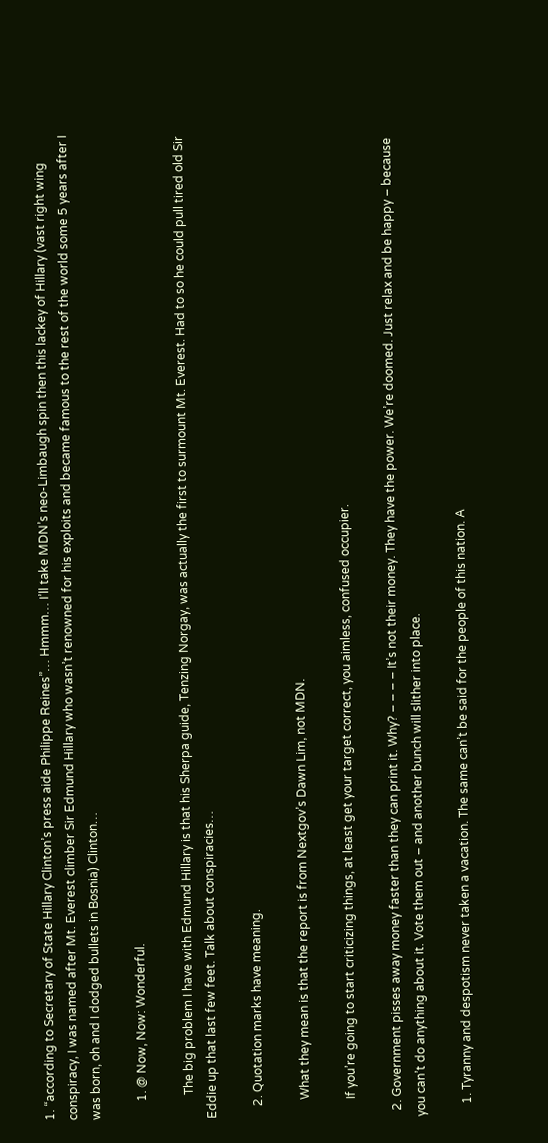1. “according to Secretary of State Hillary Clinton’s press aide Philippe Reines”… Hmmm… I’ll take MDN’s neo-Limbaugh spin then this lackey of Hillary (vast right wing conspiracy, I was named after Mt. Everest climber Sir Edmund Hillary who wasn’t renowned for his exploits and became famous to the rest of the world some 5 years after I was born, oh and I dodged bullets in Bosnia) Clinton…

      1. @ Now, Now: Wonderful.

        The big problem I have with Edmund Hillary is that his Sherpa guide, Tenzing Norgay, was actually the first to surmount Mt. Everest. Had to so he could pull tired old Sir Eddie up that last few feet. Talk about conspiracies…

    2. Quotation marks have meaning.

      What they mean is that the report is from Nextgov’s Dawn Lim, not MDN.

      If you’re going to start criticizing things, at least get your target correct, you aimless, confused occupier.

  2. Government pisses away money faster than they can print it. Why? – – – – It’s not their money. They have the power. We’re doomed. Just relax and be happy – because you can’t do anything about it. Vote them out – and another bunch will slither into place.

    1. Tyranny and despotism never taken a vacation. The same can’t be said for the people of this nation. A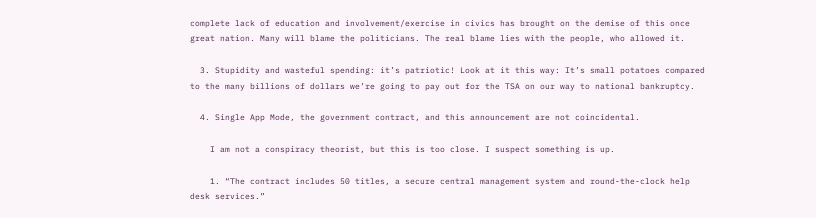complete lack of education and involvement/exercise in civics has brought on the demise of this once great nation. Many will blame the politicians. The real blame lies with the people, who allowed it.

  3. Stupidity and wasteful spending: it’s patriotic! Look at it this way: It’s small potatoes compared to the many billions of dollars we’re going to pay out for the TSA on our way to national bankruptcy.

  4. Single App Mode, the government contract, and this announcement are not coincidental.

    I am not a conspiracy theorist, but this is too close. I suspect something is up.

    1. “The contract includes 50 titles, a secure central management system and round-the-clock help desk services.”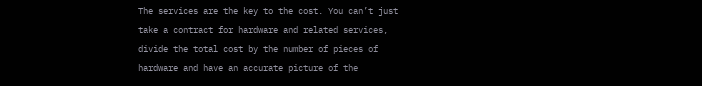The services are the key to the cost. You can’t just take a contract for hardware and related services, divide the total cost by the number of pieces of hardware and have an accurate picture of the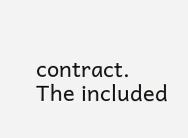contract. The included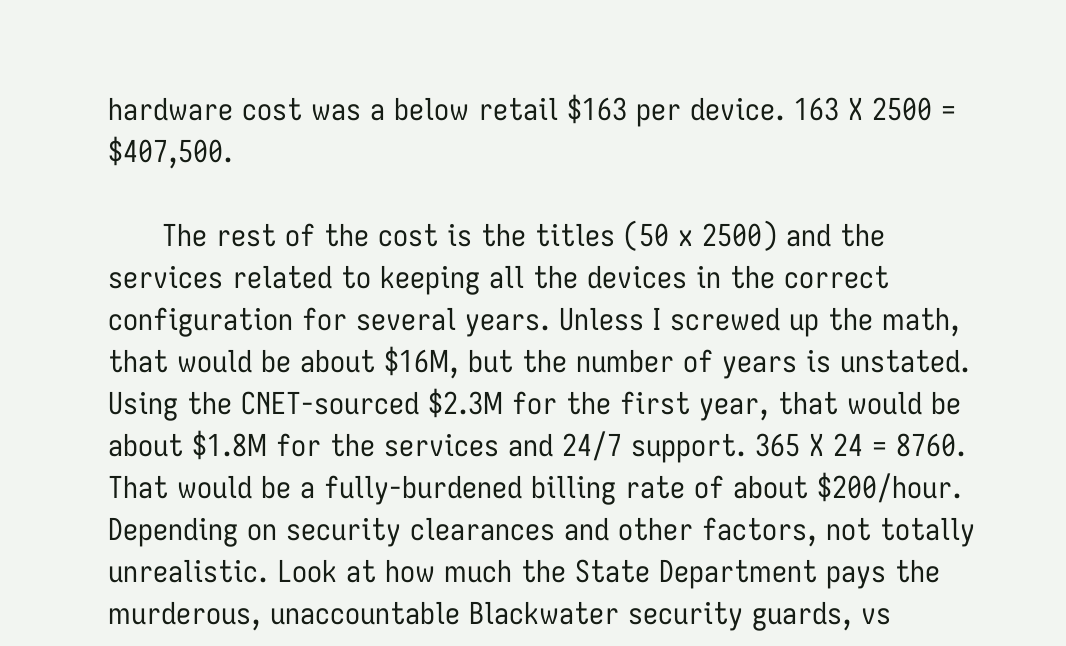hardware cost was a below retail $163 per device. 163 X 2500 = $407,500.

      The rest of the cost is the titles (50 x 2500) and the services related to keeping all the devices in the correct configuration for several years. Unless I screwed up the math, that would be about $16M, but the number of years is unstated. Using the CNET-sourced $2.3M for the first year, that would be about $1.8M for the services and 24/7 support. 365 X 24 = 8760. That would be a fully-burdened billing rate of about $200/hour. Depending on security clearances and other factors, not totally unrealistic. Look at how much the State Department pays the murderous, unaccountable Blackwater security guards, vs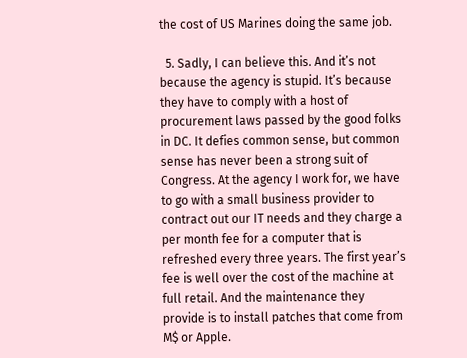the cost of US Marines doing the same job.

  5. Sadly, I can believe this. And it’s not because the agency is stupid. It’s because they have to comply with a host of procurement laws passed by the good folks in DC. It defies common sense, but common sense has never been a strong suit of Congress. At the agency I work for, we have to go with a small business provider to contract out our IT needs and they charge a per month fee for a computer that is refreshed every three years. The first year’s fee is well over the cost of the machine at full retail. And the maintenance they provide is to install patches that come from M$ or Apple.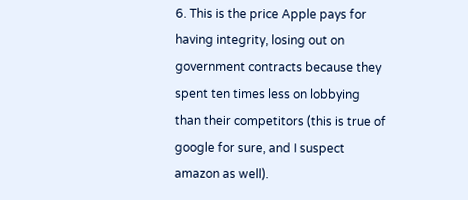6. This is the price Apple pays for having integrity, losing out on government contracts because they spent ten times less on lobbying than their competitors (this is true of google for sure, and I suspect amazon as well).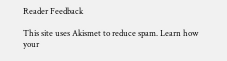Reader Feedback

This site uses Akismet to reduce spam. Learn how your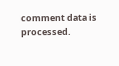comment data is processed.